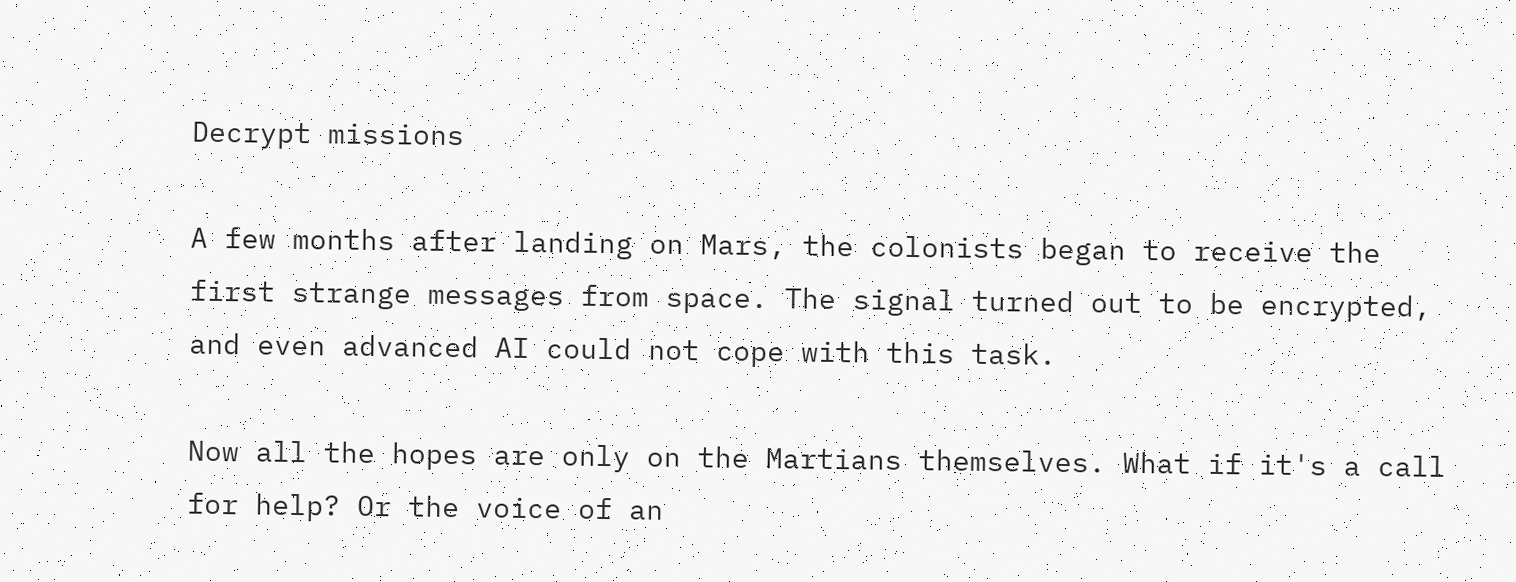Decrypt missions

A few months after landing on Mars, the colonists began to receive the first strange messages from space. The signal turned out to be encrypted, and even advanced AI could not cope with this task.

Now all the hopes are only on the Martians themselves. What if it's a call for help? Or the voice of an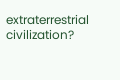extraterrestrial civilization?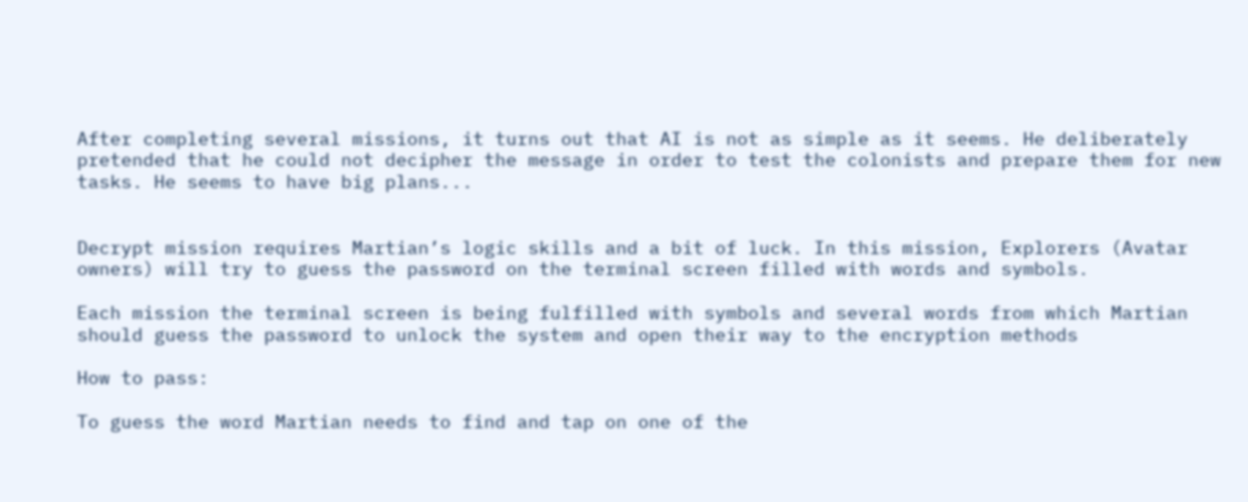After completing several missions, it turns out that AI is not as simple as it seems. He deliberately pretended that he could not decipher the message in order to test the colonists and prepare them for new tasks. He seems to have big plans...


Decrypt mission requires Martian’s logic skills and a bit of luck. In this mission, Explorers (Avatar owners) will try to guess the password on the terminal screen filled with words and symbols.

Each mission the terminal screen is being fulfilled with symbols and several words from which Martian should guess the password to unlock the system and open their way to the encryption methods

How to pass:

To guess the word Martian needs to find and tap on one of the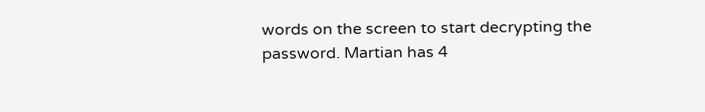words on the screen to start decrypting the password. Martian has 4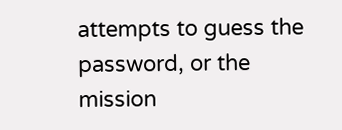attempts to guess the password, or the mission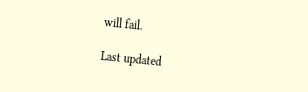will fail.

Last updated